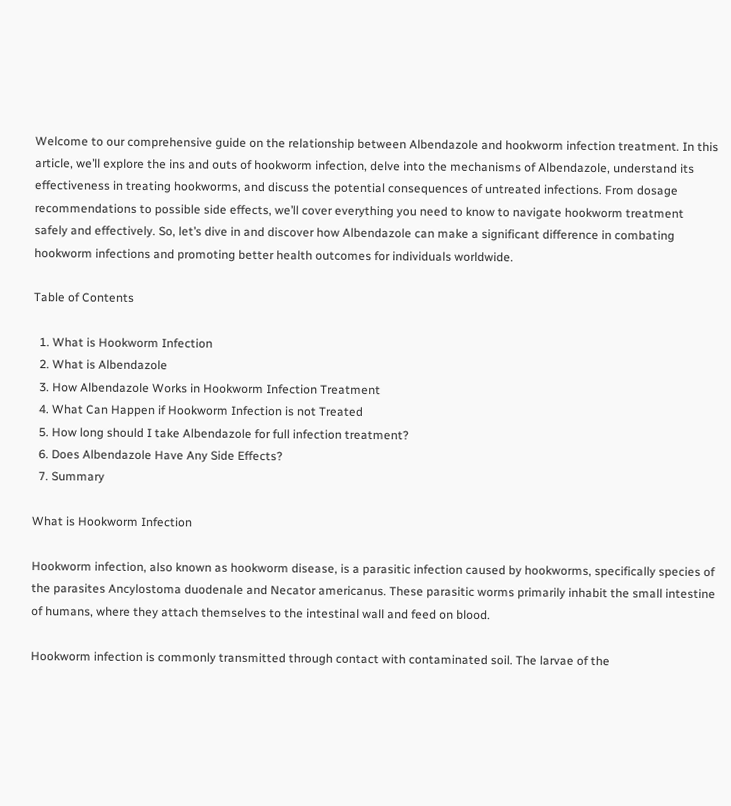Welcome to our comprehensive guide on the relationship between Albendazole and hookworm infection treatment. In this article, we’ll explore the ins and outs of hookworm infection, delve into the mechanisms of Albendazole, understand its effectiveness in treating hookworms, and discuss the potential consequences of untreated infections. From dosage recommendations to possible side effects, we’ll cover everything you need to know to navigate hookworm treatment safely and effectively. So, let’s dive in and discover how Albendazole can make a significant difference in combating hookworm infections and promoting better health outcomes for individuals worldwide.

Table of Contents

  1. What is Hookworm Infection
  2. What is Albendazole
  3. How Albendazole Works in Hookworm Infection Treatment
  4. What Can Happen if Hookworm Infection is not Treated
  5. How long should I take Albendazole for full infection treatment?
  6. Does Albendazole Have Any Side Effects?
  7. Summary

What is Hookworm Infection

Hookworm infection, also known as hookworm disease, is a parasitic infection caused by hookworms, specifically species of the parasites Ancylostoma duodenale and Necator americanus. These parasitic worms primarily inhabit the small intestine of humans, where they attach themselves to the intestinal wall and feed on blood.

Hookworm infection is commonly transmitted through contact with contaminated soil. The larvae of the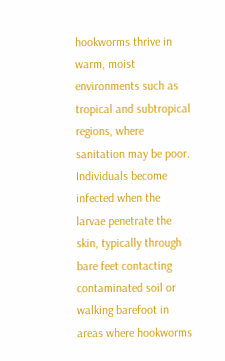hookworms thrive in warm, moist environments such as tropical and subtropical regions, where sanitation may be poor. Individuals become infected when the larvae penetrate the skin, typically through bare feet contacting contaminated soil or walking barefoot in areas where hookworms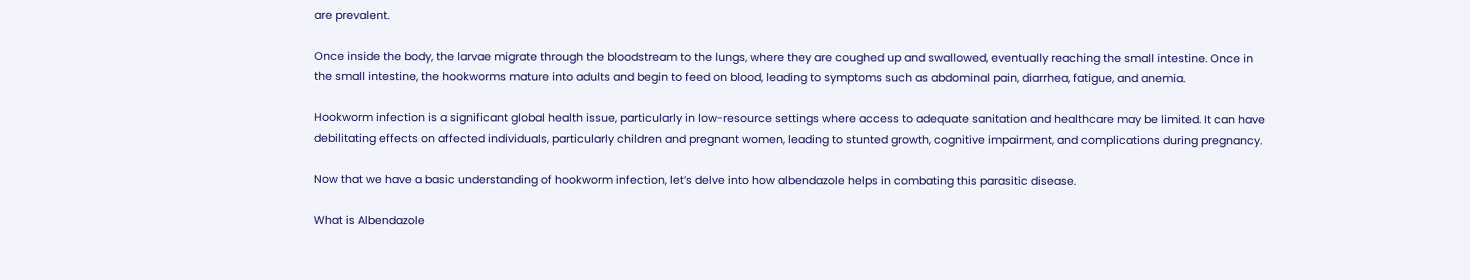are prevalent.

Once inside the body, the larvae migrate through the bloodstream to the lungs, where they are coughed up and swallowed, eventually reaching the small intestine. Once in the small intestine, the hookworms mature into adults and begin to feed on blood, leading to symptoms such as abdominal pain, diarrhea, fatigue, and anemia.

Hookworm infection is a significant global health issue, particularly in low-resource settings where access to adequate sanitation and healthcare may be limited. It can have debilitating effects on affected individuals, particularly children and pregnant women, leading to stunted growth, cognitive impairment, and complications during pregnancy.

Now that we have a basic understanding of hookworm infection, let’s delve into how albendazole helps in combating this parasitic disease.

What is Albendazole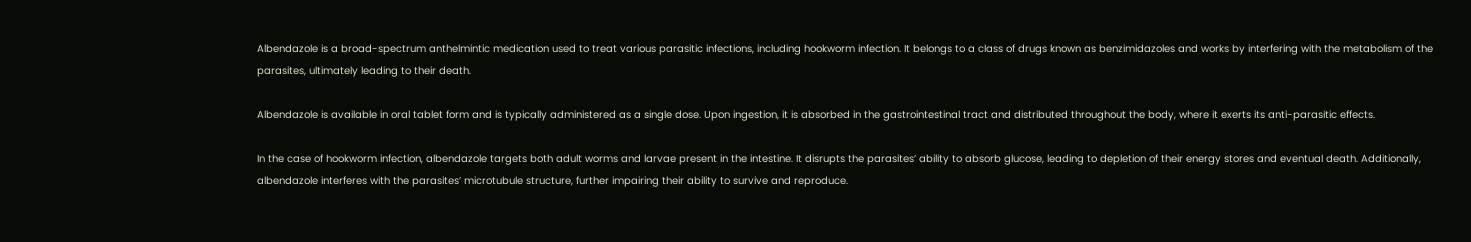Albendazole is a broad-spectrum anthelmintic medication used to treat various parasitic infections, including hookworm infection. It belongs to a class of drugs known as benzimidazoles and works by interfering with the metabolism of the parasites, ultimately leading to their death.

Albendazole is available in oral tablet form and is typically administered as a single dose. Upon ingestion, it is absorbed in the gastrointestinal tract and distributed throughout the body, where it exerts its anti-parasitic effects.

In the case of hookworm infection, albendazole targets both adult worms and larvae present in the intestine. It disrupts the parasites’ ability to absorb glucose, leading to depletion of their energy stores and eventual death. Additionally, albendazole interferes with the parasites’ microtubule structure, further impairing their ability to survive and reproduce.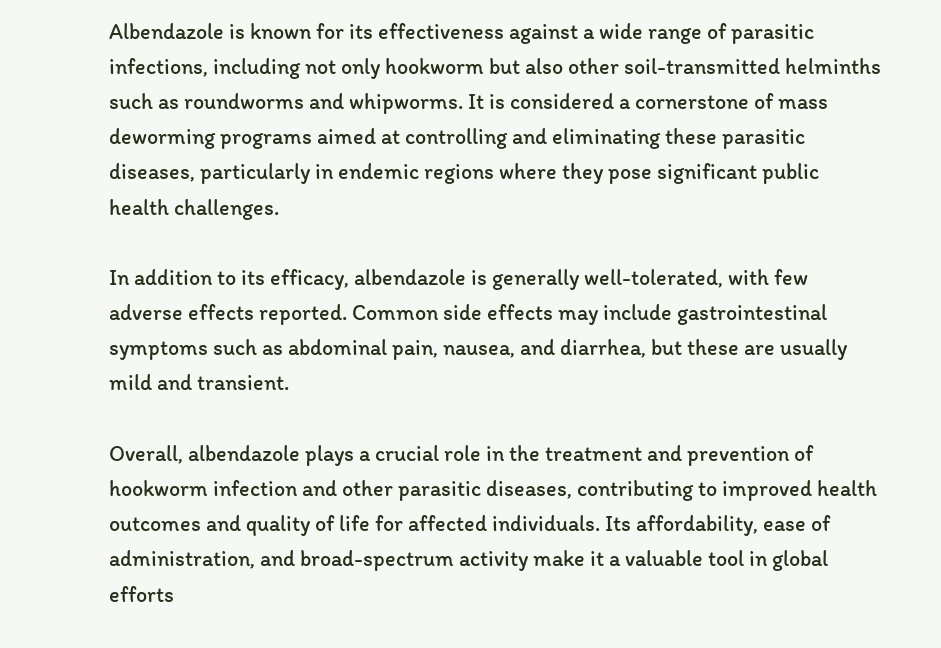Albendazole is known for its effectiveness against a wide range of parasitic infections, including not only hookworm but also other soil-transmitted helminths such as roundworms and whipworms. It is considered a cornerstone of mass deworming programs aimed at controlling and eliminating these parasitic diseases, particularly in endemic regions where they pose significant public health challenges.

In addition to its efficacy, albendazole is generally well-tolerated, with few adverse effects reported. Common side effects may include gastrointestinal symptoms such as abdominal pain, nausea, and diarrhea, but these are usually mild and transient.

Overall, albendazole plays a crucial role in the treatment and prevention of hookworm infection and other parasitic diseases, contributing to improved health outcomes and quality of life for affected individuals. Its affordability, ease of administration, and broad-spectrum activity make it a valuable tool in global efforts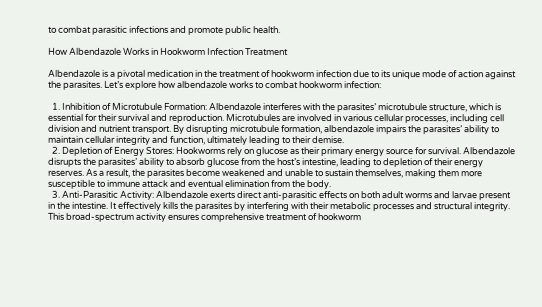to combat parasitic infections and promote public health.

How Albendazole Works in Hookworm Infection Treatment

Albendazole is a pivotal medication in the treatment of hookworm infection due to its unique mode of action against the parasites. Let’s explore how albendazole works to combat hookworm infection:

  1. Inhibition of Microtubule Formation: Albendazole interferes with the parasites’ microtubule structure, which is essential for their survival and reproduction. Microtubules are involved in various cellular processes, including cell division and nutrient transport. By disrupting microtubule formation, albendazole impairs the parasites’ ability to maintain cellular integrity and function, ultimately leading to their demise.
  2. Depletion of Energy Stores: Hookworms rely on glucose as their primary energy source for survival. Albendazole disrupts the parasites’ ability to absorb glucose from the host’s intestine, leading to depletion of their energy reserves. As a result, the parasites become weakened and unable to sustain themselves, making them more susceptible to immune attack and eventual elimination from the body.
  3. Anti-Parasitic Activity: Albendazole exerts direct anti-parasitic effects on both adult worms and larvae present in the intestine. It effectively kills the parasites by interfering with their metabolic processes and structural integrity. This broad-spectrum activity ensures comprehensive treatment of hookworm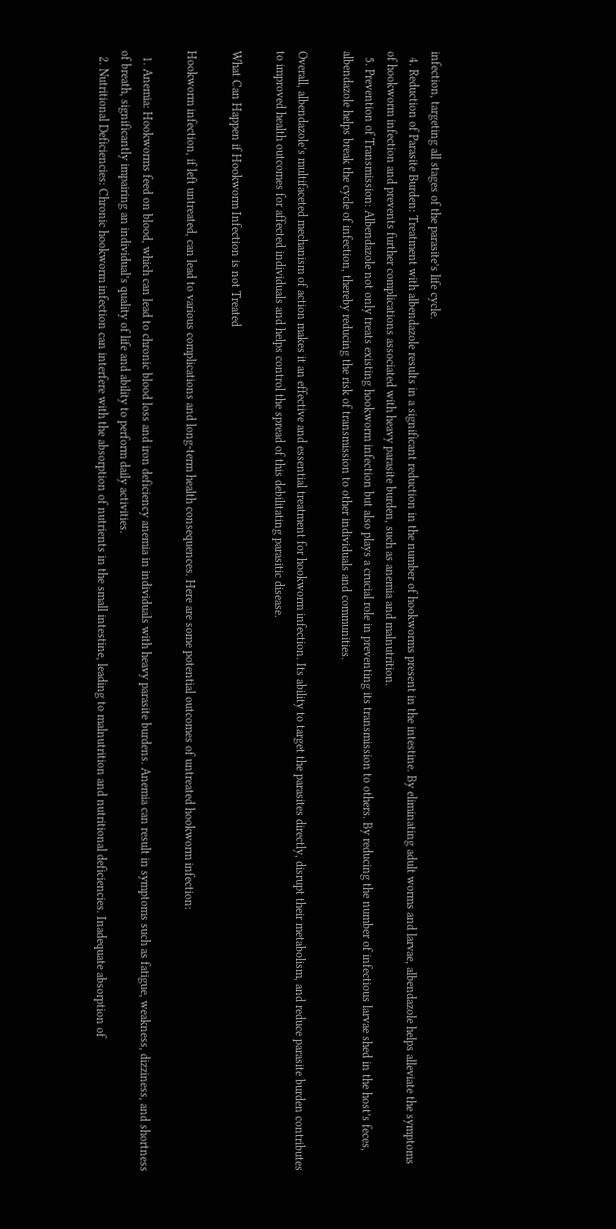infection, targeting all stages of the parasite’s life cycle.
  4. Reduction of Parasite Burden: Treatment with albendazole results in a significant reduction in the number of hookworms present in the intestine. By eliminating adult worms and larvae, albendazole helps alleviate the symptoms of hookworm infection and prevents further complications associated with heavy parasite burden, such as anemia and malnutrition.
  5. Prevention of Transmission: Albendazole not only treats existing hookworm infection but also plays a crucial role in preventing its transmission to others. By reducing the number of infectious larvae shed in the host’s feces, albendazole helps break the cycle of infection, thereby reducing the risk of transmission to other individuals and communities.

Overall, albendazole’s multifaceted mechanism of action makes it an effective and essential treatment for hookworm infection. Its ability to target the parasites directly, disrupt their metabolism, and reduce parasite burden contributes to improved health outcomes for affected individuals and helps control the spread of this debilitating parasitic disease.

What Can Happen if Hookworm Infection is not Treated

Hookworm infection, if left untreated, can lead to various complications and long-term health consequences. Here are some potential outcomes of untreated hookworm infection:

  1. Anemia: Hookworms feed on blood, which can lead to chronic blood loss and iron deficiency anemia in individuals with heavy parasite burdens. Anemia can result in symptoms such as fatigue, weakness, dizziness, and shortness of breath, significantly impairing an individual’s quality of life and ability to perform daily activities.
  2. Nutritional Deficiencies: Chronic hookworm infection can interfere with the absorption of nutrients in the small intestine, leading to malnutrition and nutritional deficiencies. Inadequate absorption of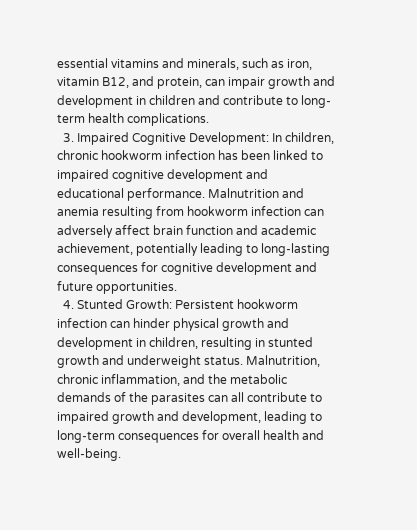essential vitamins and minerals, such as iron, vitamin B12, and protein, can impair growth and development in children and contribute to long-term health complications.
  3. Impaired Cognitive Development: In children, chronic hookworm infection has been linked to impaired cognitive development and educational performance. Malnutrition and anemia resulting from hookworm infection can adversely affect brain function and academic achievement, potentially leading to long-lasting consequences for cognitive development and future opportunities.
  4. Stunted Growth: Persistent hookworm infection can hinder physical growth and development in children, resulting in stunted growth and underweight status. Malnutrition, chronic inflammation, and the metabolic demands of the parasites can all contribute to impaired growth and development, leading to long-term consequences for overall health and well-being.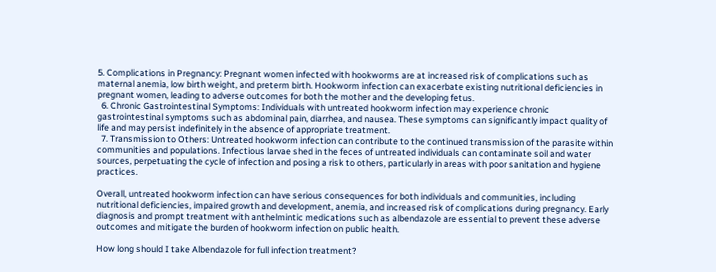5. Complications in Pregnancy: Pregnant women infected with hookworms are at increased risk of complications such as maternal anemia, low birth weight, and preterm birth. Hookworm infection can exacerbate existing nutritional deficiencies in pregnant women, leading to adverse outcomes for both the mother and the developing fetus.
  6. Chronic Gastrointestinal Symptoms: Individuals with untreated hookworm infection may experience chronic gastrointestinal symptoms such as abdominal pain, diarrhea, and nausea. These symptoms can significantly impact quality of life and may persist indefinitely in the absence of appropriate treatment.
  7. Transmission to Others: Untreated hookworm infection can contribute to the continued transmission of the parasite within communities and populations. Infectious larvae shed in the feces of untreated individuals can contaminate soil and water sources, perpetuating the cycle of infection and posing a risk to others, particularly in areas with poor sanitation and hygiene practices.

Overall, untreated hookworm infection can have serious consequences for both individuals and communities, including nutritional deficiencies, impaired growth and development, anemia, and increased risk of complications during pregnancy. Early diagnosis and prompt treatment with anthelmintic medications such as albendazole are essential to prevent these adverse outcomes and mitigate the burden of hookworm infection on public health.

How long should I take Albendazole for full infection treatment?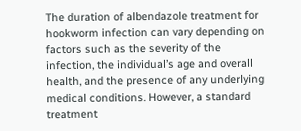The duration of albendazole treatment for hookworm infection can vary depending on factors such as the severity of the infection, the individual’s age and overall health, and the presence of any underlying medical conditions. However, a standard treatment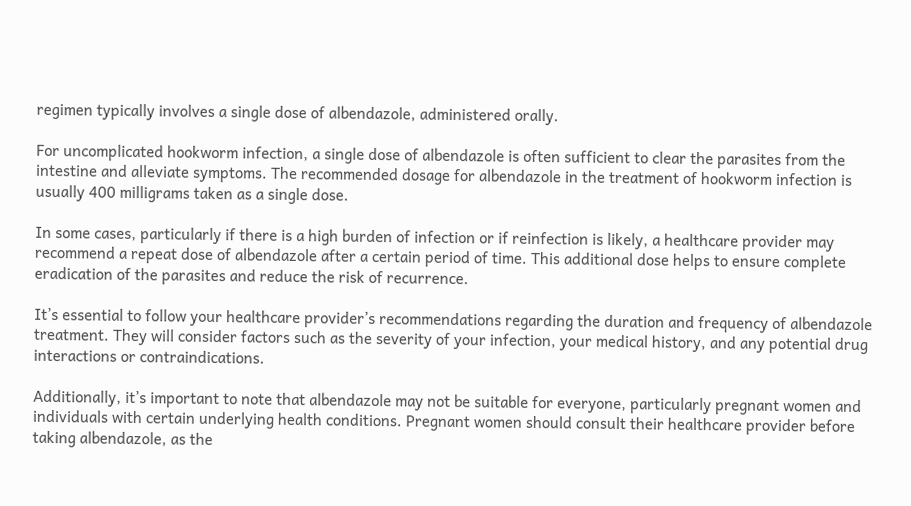regimen typically involves a single dose of albendazole, administered orally.

For uncomplicated hookworm infection, a single dose of albendazole is often sufficient to clear the parasites from the intestine and alleviate symptoms. The recommended dosage for albendazole in the treatment of hookworm infection is usually 400 milligrams taken as a single dose.

In some cases, particularly if there is a high burden of infection or if reinfection is likely, a healthcare provider may recommend a repeat dose of albendazole after a certain period of time. This additional dose helps to ensure complete eradication of the parasites and reduce the risk of recurrence.

It’s essential to follow your healthcare provider’s recommendations regarding the duration and frequency of albendazole treatment. They will consider factors such as the severity of your infection, your medical history, and any potential drug interactions or contraindications.

Additionally, it’s important to note that albendazole may not be suitable for everyone, particularly pregnant women and individuals with certain underlying health conditions. Pregnant women should consult their healthcare provider before taking albendazole, as the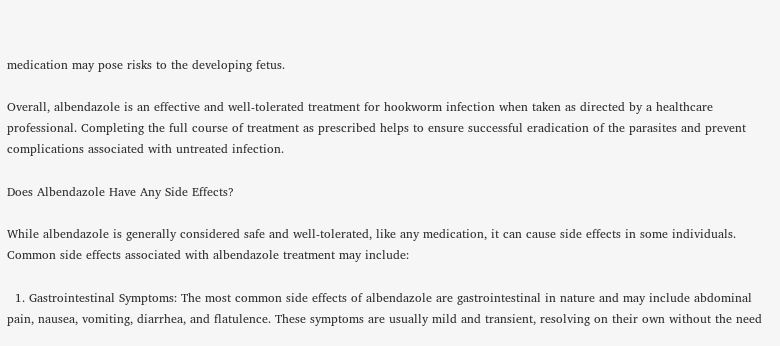medication may pose risks to the developing fetus.

Overall, albendazole is an effective and well-tolerated treatment for hookworm infection when taken as directed by a healthcare professional. Completing the full course of treatment as prescribed helps to ensure successful eradication of the parasites and prevent complications associated with untreated infection.

Does Albendazole Have Any Side Effects?

While albendazole is generally considered safe and well-tolerated, like any medication, it can cause side effects in some individuals. Common side effects associated with albendazole treatment may include:

  1. Gastrointestinal Symptoms: The most common side effects of albendazole are gastrointestinal in nature and may include abdominal pain, nausea, vomiting, diarrhea, and flatulence. These symptoms are usually mild and transient, resolving on their own without the need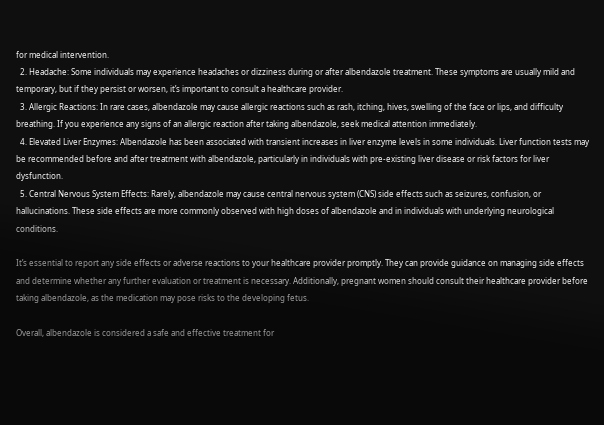for medical intervention.
  2. Headache: Some individuals may experience headaches or dizziness during or after albendazole treatment. These symptoms are usually mild and temporary, but if they persist or worsen, it’s important to consult a healthcare provider.
  3. Allergic Reactions: In rare cases, albendazole may cause allergic reactions such as rash, itching, hives, swelling of the face or lips, and difficulty breathing. If you experience any signs of an allergic reaction after taking albendazole, seek medical attention immediately.
  4. Elevated Liver Enzymes: Albendazole has been associated with transient increases in liver enzyme levels in some individuals. Liver function tests may be recommended before and after treatment with albendazole, particularly in individuals with pre-existing liver disease or risk factors for liver dysfunction.
  5. Central Nervous System Effects: Rarely, albendazole may cause central nervous system (CNS) side effects such as seizures, confusion, or hallucinations. These side effects are more commonly observed with high doses of albendazole and in individuals with underlying neurological conditions.

It’s essential to report any side effects or adverse reactions to your healthcare provider promptly. They can provide guidance on managing side effects and determine whether any further evaluation or treatment is necessary. Additionally, pregnant women should consult their healthcare provider before taking albendazole, as the medication may pose risks to the developing fetus.

Overall, albendazole is considered a safe and effective treatment for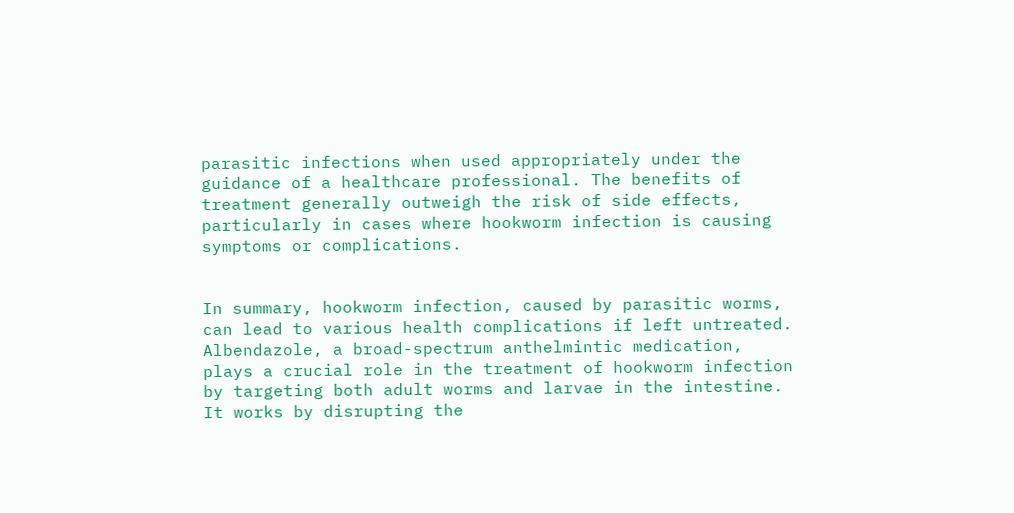parasitic infections when used appropriately under the guidance of a healthcare professional. The benefits of treatment generally outweigh the risk of side effects, particularly in cases where hookworm infection is causing symptoms or complications.


In summary, hookworm infection, caused by parasitic worms, can lead to various health complications if left untreated. Albendazole, a broad-spectrum anthelmintic medication, plays a crucial role in the treatment of hookworm infection by targeting both adult worms and larvae in the intestine. It works by disrupting the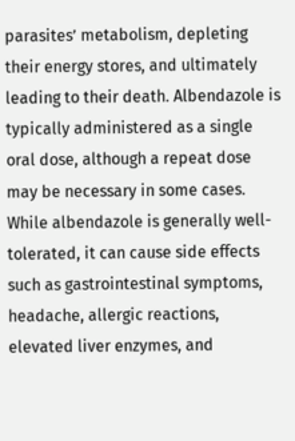parasites’ metabolism, depleting their energy stores, and ultimately leading to their death. Albendazole is typically administered as a single oral dose, although a repeat dose may be necessary in some cases. While albendazole is generally well-tolerated, it can cause side effects such as gastrointestinal symptoms, headache, allergic reactions, elevated liver enzymes, and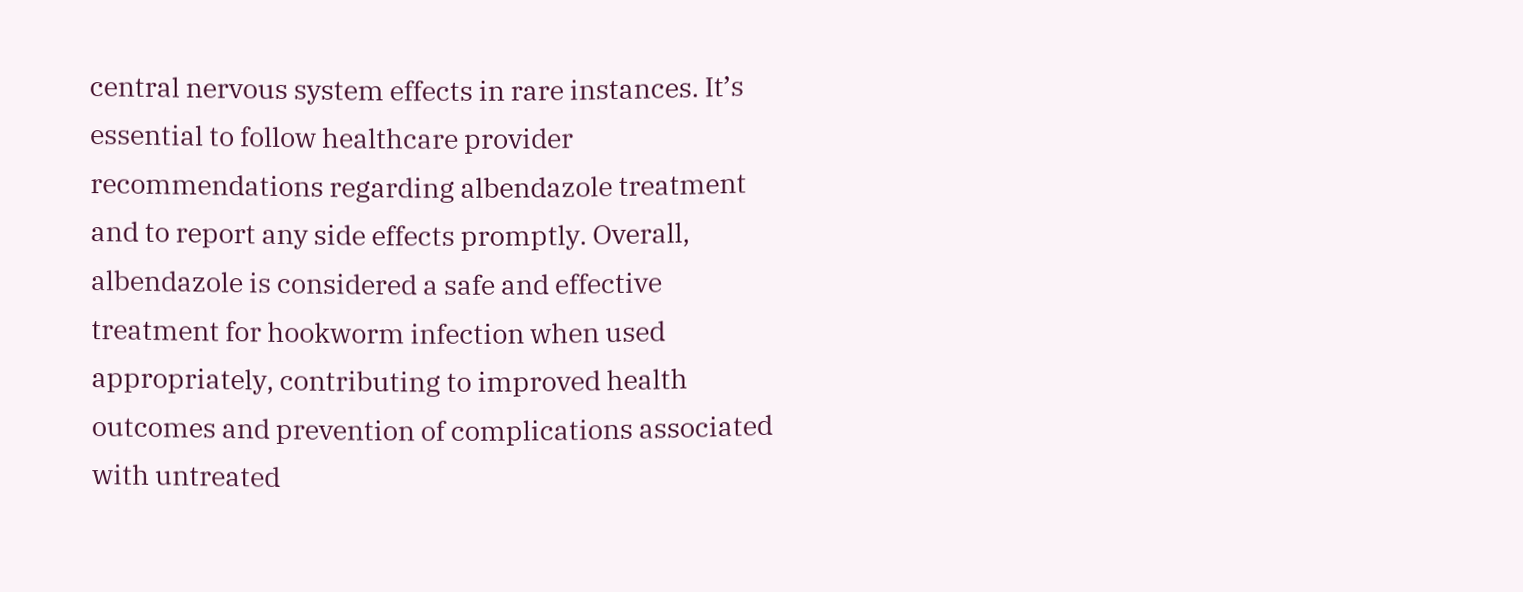central nervous system effects in rare instances. It’s essential to follow healthcare provider recommendations regarding albendazole treatment and to report any side effects promptly. Overall, albendazole is considered a safe and effective treatment for hookworm infection when used appropriately, contributing to improved health outcomes and prevention of complications associated with untreated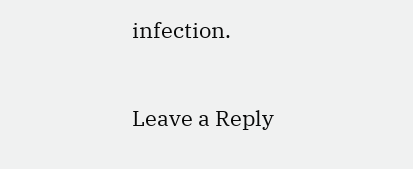infection.

Leave a Reply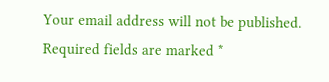Your email address will not be published. Required fields are marked *